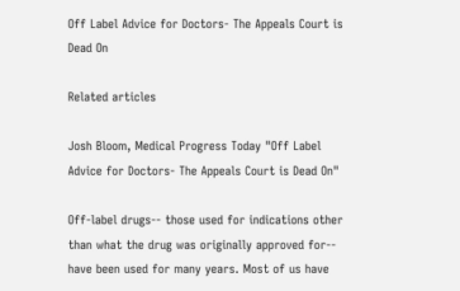Off Label Advice for Doctors- The Appeals Court is Dead On

Related articles

Josh Bloom, Medical Progress Today "Off Label Advice for Doctors- The Appeals Court is Dead On"

Off-label drugs-- those used for indications other than what the drug was originally approved for-- have been used for many years. Most of us have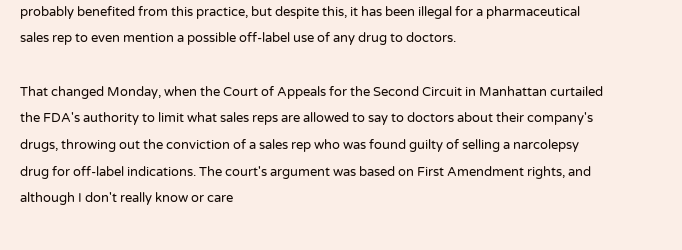probably benefited from this practice, but despite this, it has been illegal for a pharmaceutical sales rep to even mention a possible off-label use of any drug to doctors.

That changed Monday, when the Court of Appeals for the Second Circuit in Manhattan curtailed the FDA's authority to limit what sales reps are allowed to say to doctors about their company's drugs, throwing out the conviction of a sales rep who was found guilty of selling a narcolepsy drug for off-label indications. The court's argument was based on First Amendment rights, and although I don't really know or care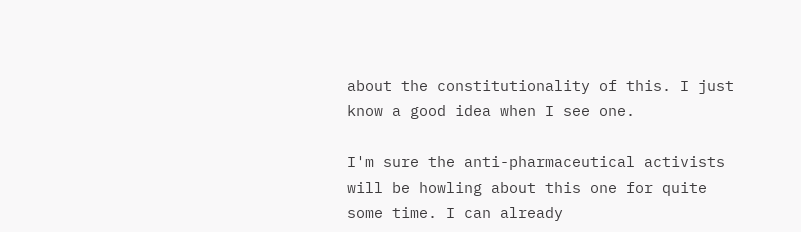about the constitutionality of this. I just know a good idea when I see one.

I'm sure the anti-pharmaceutical activists will be howling about this one for quite some time. I can already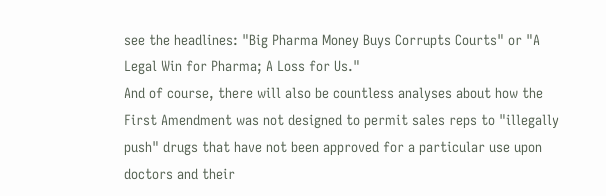see the headlines: "Big Pharma Money Buys Corrupts Courts" or "A Legal Win for Pharma; A Loss for Us."
And of course, there will also be countless analyses about how the First Amendment was not designed to permit sales reps to "illegally push" drugs that have not been approved for a particular use upon doctors and their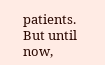patients. But until now,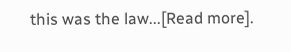this was the law...[Read more].